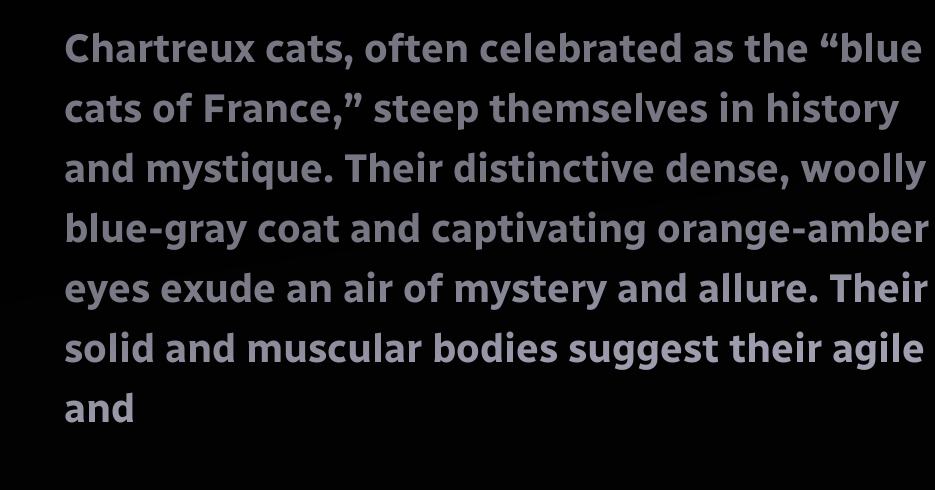Chartreux cats, often celebrated as the “blue cats of France,” steep themselves in history and mystique. Their distinctive dense, woolly blue-gray coat and captivating orange-amber eyes exude an air of mystery and allure. Their solid and muscular bodies suggest their agile and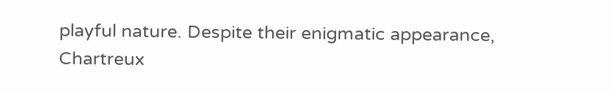playful nature. Despite their enigmatic appearance, Chartreux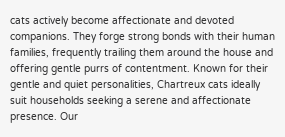cats actively become affectionate and devoted companions. They forge strong bonds with their human families, frequently trailing them around the house and offering gentle purrs of contentment. Known for their gentle and quiet personalities, Chartreux cats ideally suit households seeking a serene and affectionate presence. Our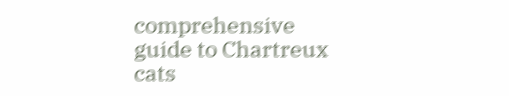comprehensive guide to Chartreux cats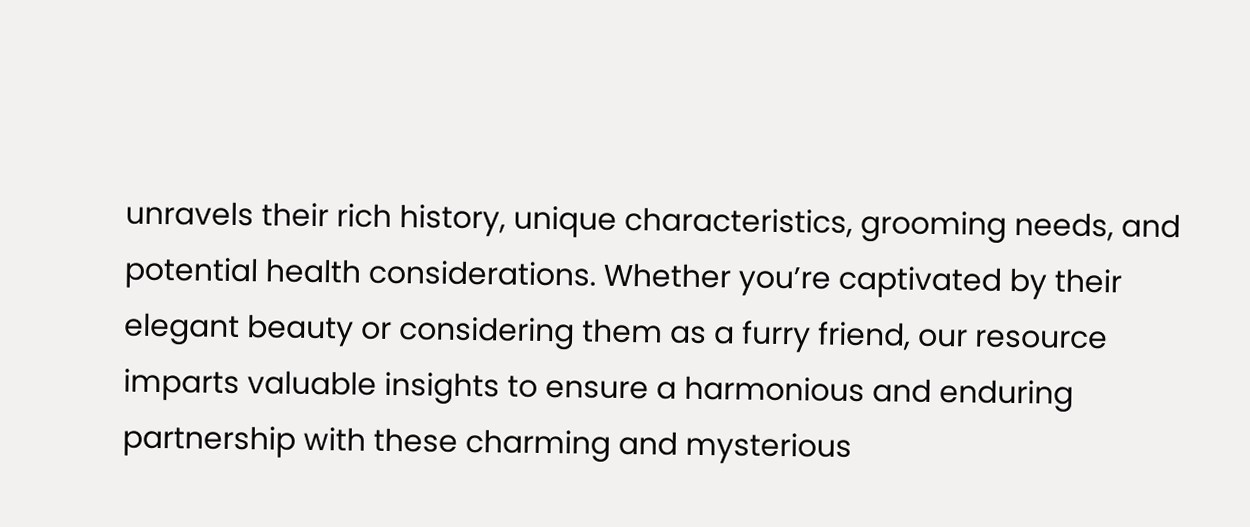unravels their rich history, unique characteristics, grooming needs, and potential health considerations. Whether you’re captivated by their elegant beauty or considering them as a furry friend, our resource imparts valuable insights to ensure a harmonious and enduring partnership with these charming and mysterious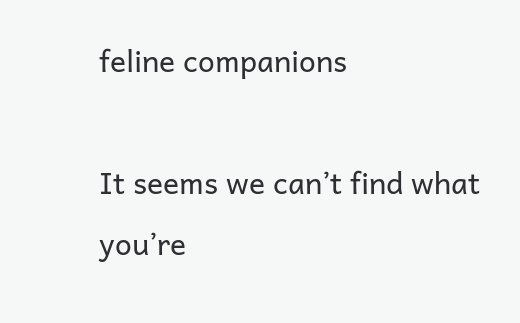feline companions

It seems we can’t find what you’re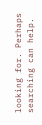looking for. Perhaps searching can help.